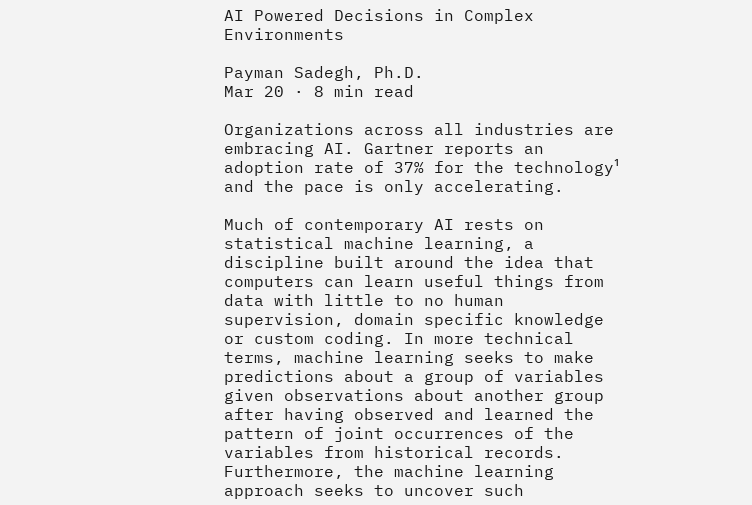AI Powered Decisions in Complex Environments

Payman Sadegh, Ph.D.
Mar 20 · 8 min read

Organizations across all industries are embracing AI. Gartner reports an adoption rate of 37% for the technology¹ and the pace is only accelerating.

Much of contemporary AI rests on statistical machine learning, a discipline built around the idea that computers can learn useful things from data with little to no human supervision, domain specific knowledge or custom coding. In more technical terms, machine learning seeks to make predictions about a group of variables given observations about another group after having observed and learned the pattern of joint occurrences of the variables from historical records. Furthermore, the machine learning approach seeks to uncover such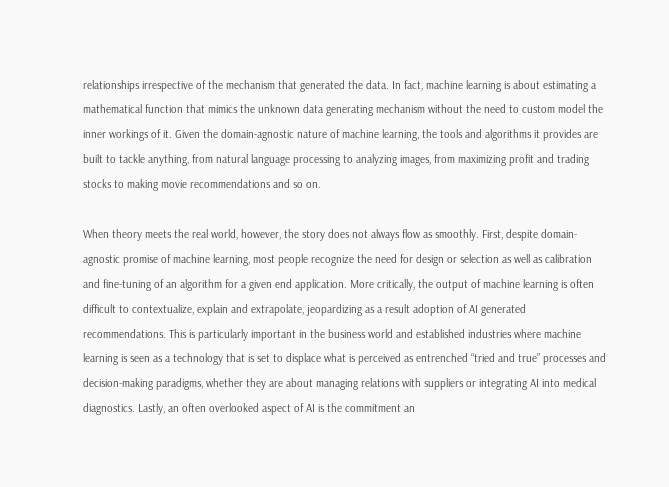relationships irrespective of the mechanism that generated the data. In fact, machine learning is about estimating a mathematical function that mimics the unknown data generating mechanism without the need to custom model the inner workings of it. Given the domain-agnostic nature of machine learning, the tools and algorithms it provides are built to tackle anything, from natural language processing to analyzing images, from maximizing profit and trading stocks to making movie recommendations and so on.

When theory meets the real world, however, the story does not always flow as smoothly. First, despite domain-agnostic promise of machine learning, most people recognize the need for design or selection as well as calibration and fine-tuning of an algorithm for a given end application. More critically, the output of machine learning is often difficult to contextualize, explain and extrapolate, jeopardizing as a result adoption of AI generated recommendations. This is particularly important in the business world and established industries where machine learning is seen as a technology that is set to displace what is perceived as entrenched “tried and true” processes and decision-making paradigms, whether they are about managing relations with suppliers or integrating AI into medical diagnostics. Lastly, an often overlooked aspect of AI is the commitment an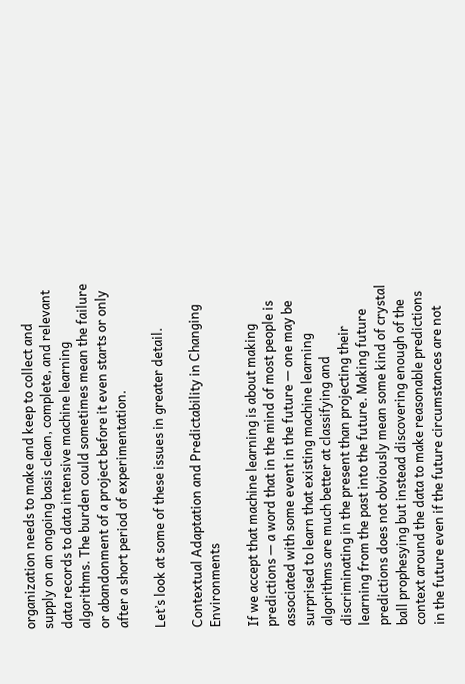organization needs to make and keep to collect and supply on an ongoing basis clean, complete, and relevant data records to data intensive machine learning algorithms. The burden could sometimes mean the failure or abandonment of a project before it even starts or only after a short period of experimentation.

Let’s look at some of these issues in greater detail.

Contextual Adaptation and Predictability in Changing Environments

If we accept that machine learning is about making predictions — a word that in the mind of most people is associated with some event in the future — one may be surprised to learn that existing machine learning algorithms are much better at classifying and discriminating in the present than projecting their learning from the past into the future. Making future predictions does not obviously mean some kind of crystal ball prophesying but instead discovering enough of the context around the data to make reasonable predictions in the future even if the future circumstances are not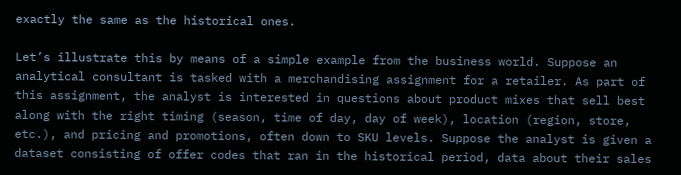exactly the same as the historical ones.

Let’s illustrate this by means of a simple example from the business world. Suppose an analytical consultant is tasked with a merchandising assignment for a retailer. As part of this assignment, the analyst is interested in questions about product mixes that sell best along with the right timing (season, time of day, day of week), location (region, store, etc.), and pricing and promotions, often down to SKU levels. Suppose the analyst is given a dataset consisting of offer codes that ran in the historical period, data about their sales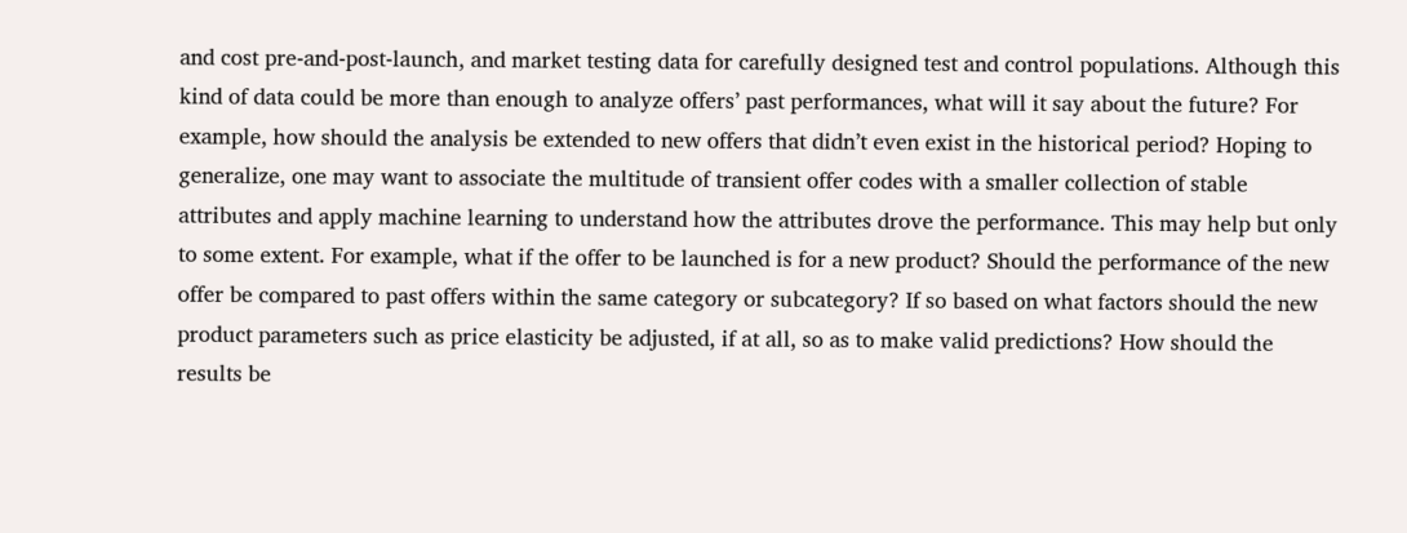and cost pre-and-post-launch, and market testing data for carefully designed test and control populations. Although this kind of data could be more than enough to analyze offers’ past performances, what will it say about the future? For example, how should the analysis be extended to new offers that didn’t even exist in the historical period? Hoping to generalize, one may want to associate the multitude of transient offer codes with a smaller collection of stable attributes and apply machine learning to understand how the attributes drove the performance. This may help but only to some extent. For example, what if the offer to be launched is for a new product? Should the performance of the new offer be compared to past offers within the same category or subcategory? If so based on what factors should the new product parameters such as price elasticity be adjusted, if at all, so as to make valid predictions? How should the results be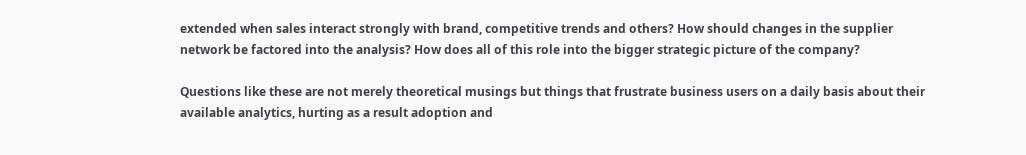extended when sales interact strongly with brand, competitive trends and others? How should changes in the supplier network be factored into the analysis? How does all of this role into the bigger strategic picture of the company?

Questions like these are not merely theoretical musings but things that frustrate business users on a daily basis about their available analytics, hurting as a result adoption and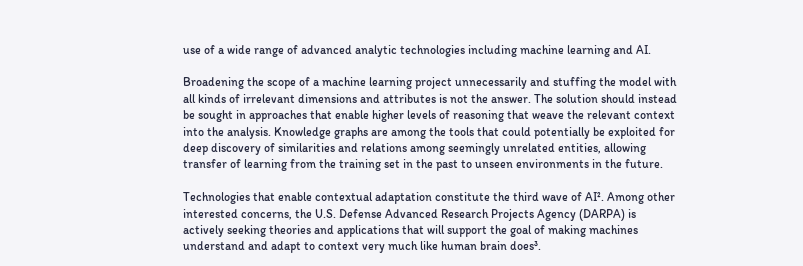use of a wide range of advanced analytic technologies including machine learning and AI.

Broadening the scope of a machine learning project unnecessarily and stuffing the model with all kinds of irrelevant dimensions and attributes is not the answer. The solution should instead be sought in approaches that enable higher levels of reasoning that weave the relevant context into the analysis. Knowledge graphs are among the tools that could potentially be exploited for deep discovery of similarities and relations among seemingly unrelated entities, allowing transfer of learning from the training set in the past to unseen environments in the future.

Technologies that enable contextual adaptation constitute the third wave of AI². Among other interested concerns, the U.S. Defense Advanced Research Projects Agency (DARPA) is actively seeking theories and applications that will support the goal of making machines understand and adapt to context very much like human brain does³.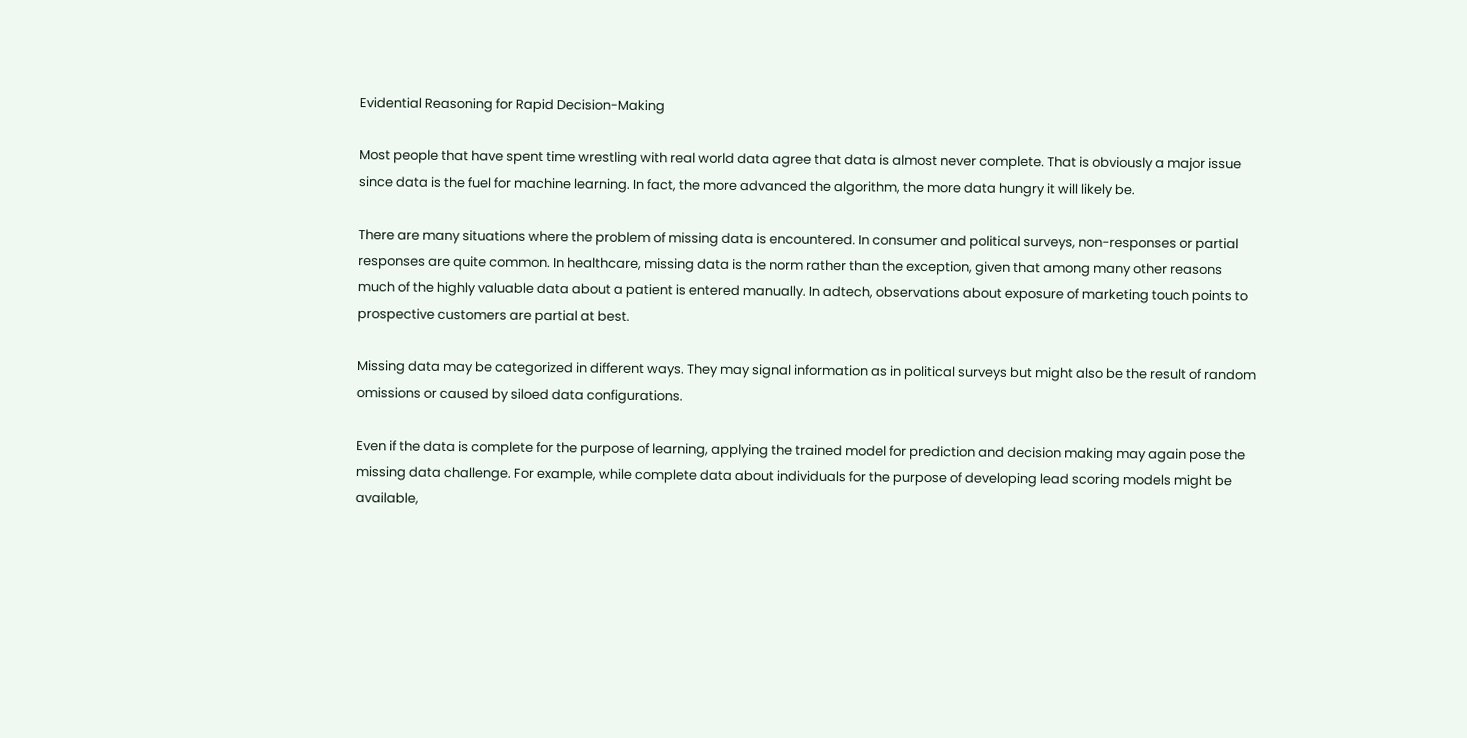Evidential Reasoning for Rapid Decision-Making

Most people that have spent time wrestling with real world data agree that data is almost never complete. That is obviously a major issue since data is the fuel for machine learning. In fact, the more advanced the algorithm, the more data hungry it will likely be.

There are many situations where the problem of missing data is encountered. In consumer and political surveys, non-responses or partial responses are quite common. In healthcare, missing data is the norm rather than the exception, given that among many other reasons much of the highly valuable data about a patient is entered manually. In adtech, observations about exposure of marketing touch points to prospective customers are partial at best.

Missing data may be categorized in different ways. They may signal information as in political surveys but might also be the result of random omissions or caused by siloed data configurations.

Even if the data is complete for the purpose of learning, applying the trained model for prediction and decision making may again pose the missing data challenge. For example, while complete data about individuals for the purpose of developing lead scoring models might be available,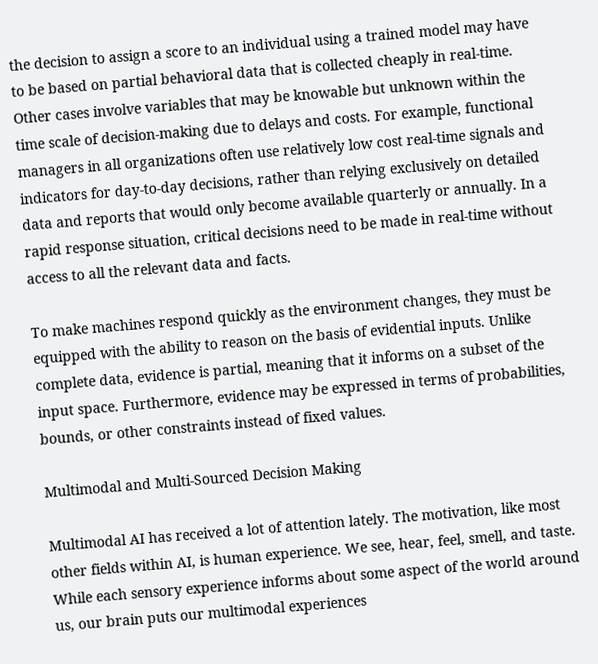the decision to assign a score to an individual using a trained model may have to be based on partial behavioral data that is collected cheaply in real-time. Other cases involve variables that may be knowable but unknown within the time scale of decision-making due to delays and costs. For example, functional managers in all organizations often use relatively low cost real-time signals and indicators for day-to-day decisions, rather than relying exclusively on detailed data and reports that would only become available quarterly or annually. In a rapid response situation, critical decisions need to be made in real-time without access to all the relevant data and facts.

To make machines respond quickly as the environment changes, they must be equipped with the ability to reason on the basis of evidential inputs. Unlike complete data, evidence is partial, meaning that it informs on a subset of the input space. Furthermore, evidence may be expressed in terms of probabilities, bounds, or other constraints instead of fixed values.

Multimodal and Multi-Sourced Decision Making

Multimodal AI has received a lot of attention lately. The motivation, like most other fields within AI, is human experience. We see, hear, feel, smell, and taste. While each sensory experience informs about some aspect of the world around us, our brain puts our multimodal experiences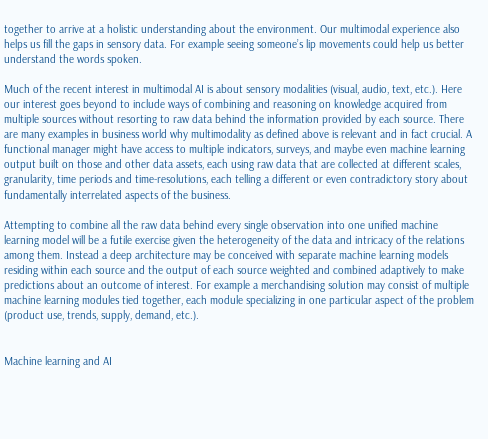together to arrive at a holistic understanding about the environment. Our multimodal experience also helps us fill the gaps in sensory data. For example seeing someone’s lip movements could help us better understand the words spoken.

Much of the recent interest in multimodal AI is about sensory modalities (visual, audio, text, etc.). Here our interest goes beyond to include ways of combining and reasoning on knowledge acquired from multiple sources without resorting to raw data behind the information provided by each source. There are many examples in business world why multimodality as defined above is relevant and in fact crucial. A functional manager might have access to multiple indicators, surveys, and maybe even machine learning output built on those and other data assets, each using raw data that are collected at different scales, granularity, time periods and time-resolutions, each telling a different or even contradictory story about fundamentally interrelated aspects of the business.

Attempting to combine all the raw data behind every single observation into one unified machine learning model will be a futile exercise given the heterogeneity of the data and intricacy of the relations among them. Instead a deep architecture may be conceived with separate machine learning models residing within each source and the output of each source weighted and combined adaptively to make predictions about an outcome of interest. For example a merchandising solution may consist of multiple machine learning modules tied together, each module specializing in one particular aspect of the problem (product use, trends, supply, demand, etc.).


Machine learning and AI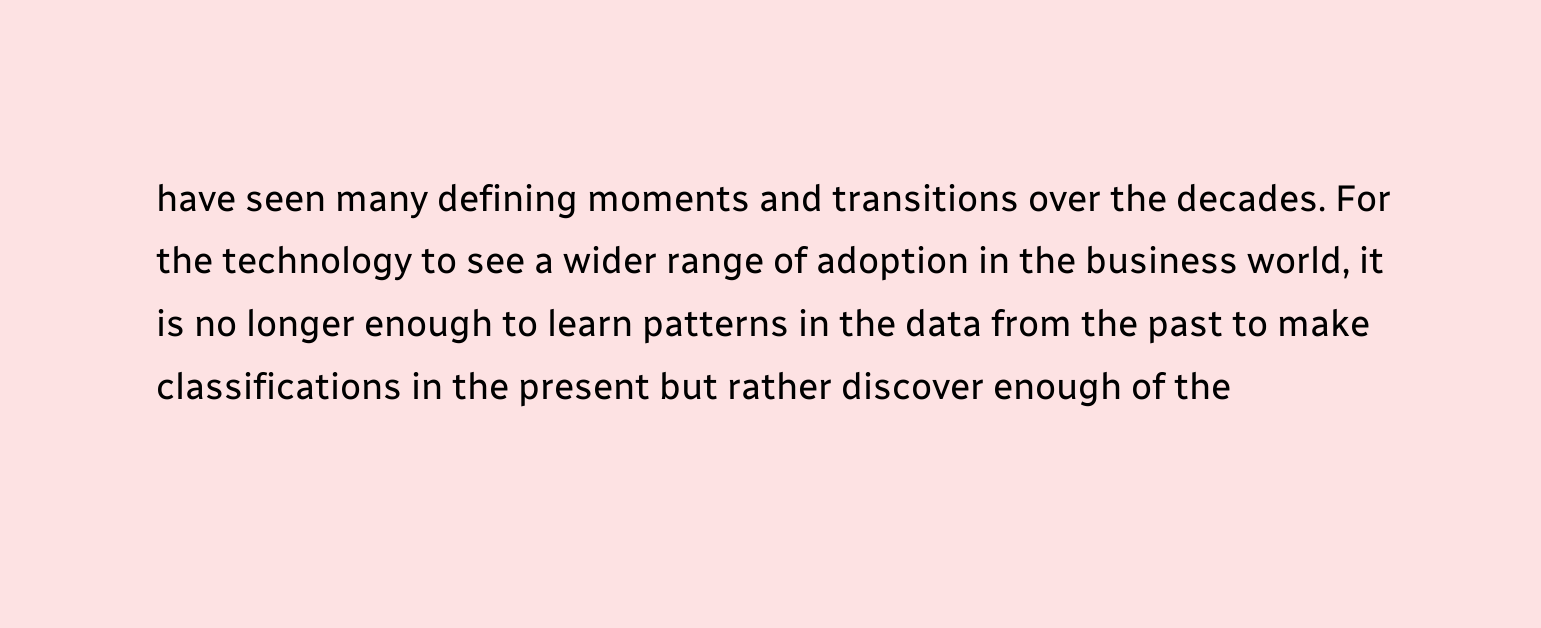have seen many defining moments and transitions over the decades. For the technology to see a wider range of adoption in the business world, it is no longer enough to learn patterns in the data from the past to make classifications in the present but rather discover enough of the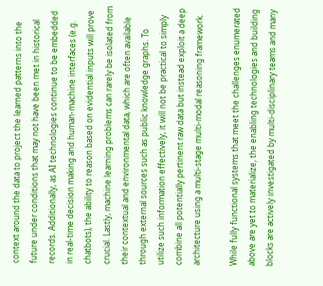context around the data to project the learned patterns into the future under conditions that may not have been met in historical records. Additionally, as AI technologies continue to be embedded in real-time decision making and human-machine interfaces (e.g. chatbots), the ability to reason based on evidential inputs will prove crucial. Lastly, machine learning problems can rarely be isolated from their contextual and environmental data, which are often available through external sources such as public knowledge graphs. To utilize such information effectively, it will not be practical to simply combine all potentially pertinent raw data but instead exploit a deep architecture using a multi-stage multi-modal reasoning framework.

While fully functional systems that meet the challenges enumerated above are yet to materialize, the enabling technologies and building blocks are actively investigated by multi-disciplinary teams and many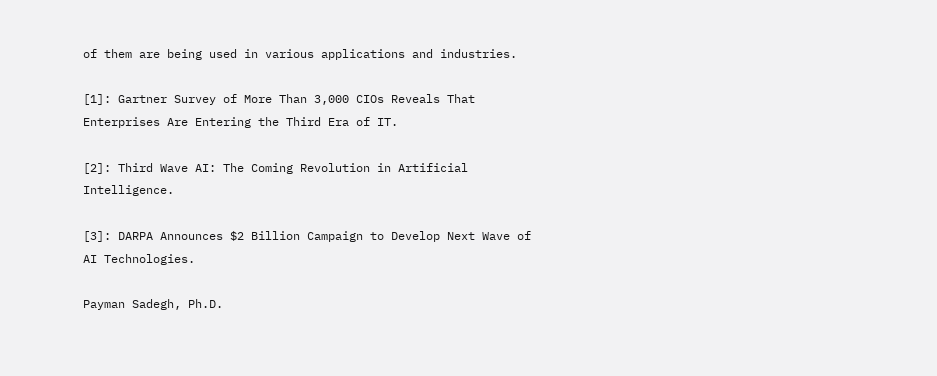of them are being used in various applications and industries.

[1]: Gartner Survey of More Than 3,000 CIOs Reveals That Enterprises Are Entering the Third Era of IT.

[2]: Third Wave AI: The Coming Revolution in Artificial Intelligence.

[3]: DARPA Announces $2 Billion Campaign to Develop Next Wave of AI Technologies.

Payman Sadegh, Ph.D.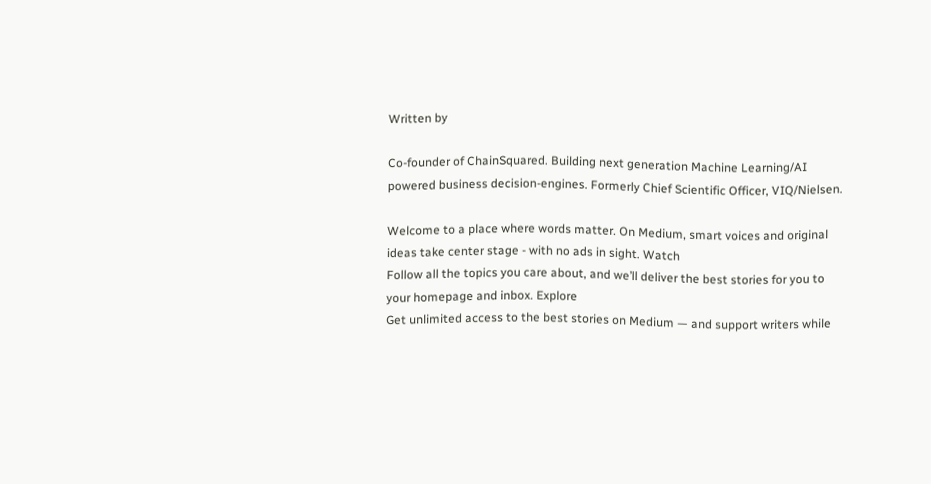Written by

Co-founder of ChainSquared. Building next generation Machine Learning/AI powered business decision-engines. Formerly Chief Scientific Officer, VIQ/Nielsen.

Welcome to a place where words matter. On Medium, smart voices and original ideas take center stage - with no ads in sight. Watch
Follow all the topics you care about, and we’ll deliver the best stories for you to your homepage and inbox. Explore
Get unlimited access to the best stories on Medium — and support writers while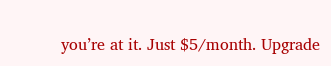you’re at it. Just $5/month. Upgrade